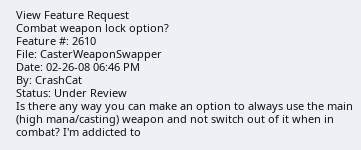View Feature Request
Combat weapon lock option?
Feature #: 2610
File: CasterWeaponSwapper
Date: 02-26-08 06:46 PM
By: CrashCat
Status: Under Review
Is there any way you can make an option to always use the main (high mana/casting) weapon and not switch out of it when in combat? I'm addicted to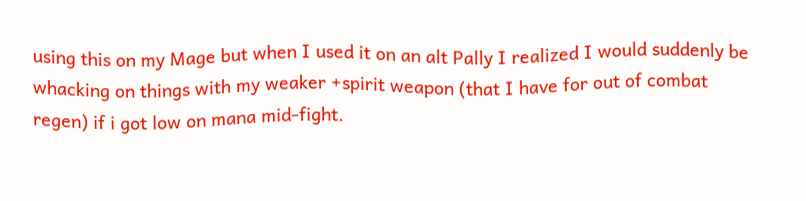using this on my Mage but when I used it on an alt Pally I realized I would suddenly be whacking on things with my weaker +spirit weapon (that I have for out of combat regen) if i got low on mana mid-fight.